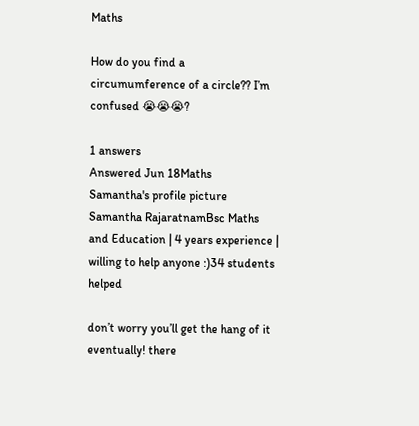Maths

How do you find a circumumference of a circle?? I’m confused 😭😭😭?

1 answers
Answered Jun 18Maths
Samantha's profile picture
Samantha RajaratnamBsc Maths and Education | 4 years experience | willing to help anyone :)34 students helped

don’t worry you’ll get the hang of it eventually! there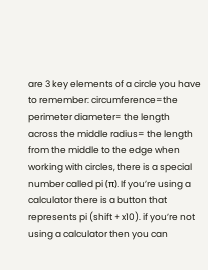are 3 key elements of a circle you have to remember: circumference=the perimeter diameter= the length across the middle radius= the length from the middle to the edge when working with circles, there is a special number called pi (π). If you’re using a calculator there is a button that represents pi (shift + x10). if you’re not using a calculator then you can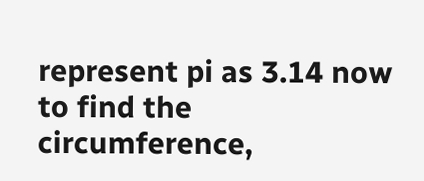represent pi as 3.14 now to find the circumference,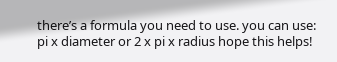there’s a formula you need to use. you can use: pi x diameter or 2 x pi x radius hope this helps!